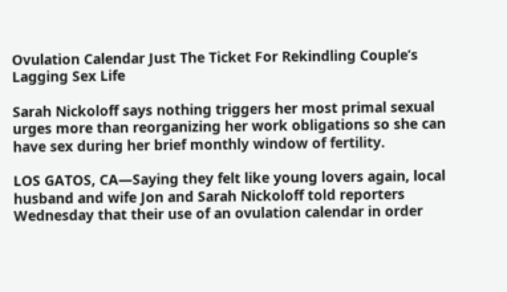Ovulation Calendar Just The Ticket For Rekindling Couple’s Lagging Sex Life

Sarah Nickoloff says nothing triggers her most primal sexual urges more than reorganizing her work obligations so she can have sex during her brief monthly window of fertility.

LOS GATOS, CA—Saying they felt like young lovers again, local husband and wife Jon and Sarah Nickoloff told reporters Wednesday that their use of an ovulation calendar in order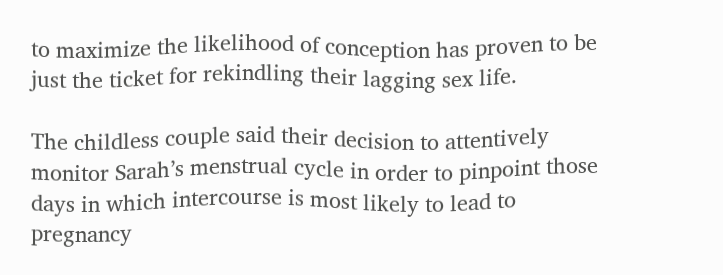to maximize the likelihood of conception has proven to be just the ticket for rekindling their lagging sex life.

The childless couple said their decision to attentively monitor Sarah’s menstrual cycle in order to pinpoint those days in which intercourse is most likely to lead to pregnancy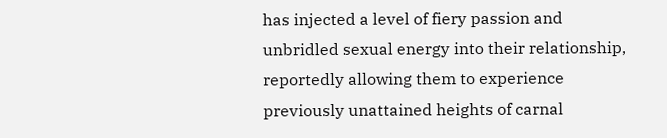has injected a level of fiery passion and unbridled sexual energy into their relationship, reportedly allowing them to experience previously unattained heights of carnal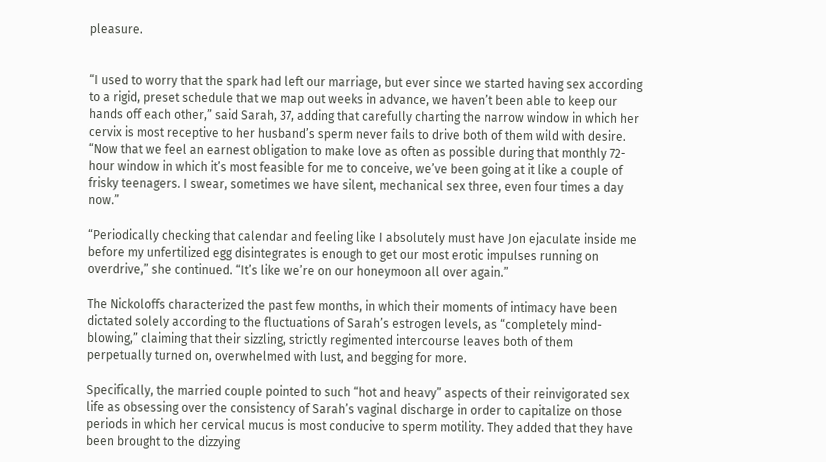pleasure.


“I used to worry that the spark had left our marriage, but ever since we started having sex according to a rigid, preset schedule that we map out weeks in advance, we haven’t been able to keep our hands off each other,” said Sarah, 37, adding that carefully charting the narrow window in which her cervix is most receptive to her husband’s sperm never fails to drive both of them wild with desire. “Now that we feel an earnest obligation to make love as often as possible during that monthly 72-hour window in which it’s most feasible for me to conceive, we’ve been going at it like a couple of frisky teenagers. I swear, sometimes we have silent, mechanical sex three, even four times a day now.”

“Periodically checking that calendar and feeling like I absolutely must have Jon ejaculate inside me before my unfertilized egg disintegrates is enough to get our most erotic impulses running on overdrive,” she continued. “It’s like we’re on our honeymoon all over again.”

The Nickoloffs characterized the past few months, in which their moments of intimacy have been dictated solely according to the fluctuations of Sarah’s estrogen levels, as “completely mind-blowing,” claiming that their sizzling, strictly regimented intercourse leaves both of them perpetually turned on, overwhelmed with lust, and begging for more.

Specifically, the married couple pointed to such “hot and heavy” aspects of their reinvigorated sex life as obsessing over the consistency of Sarah’s vaginal discharge in order to capitalize on those periods in which her cervical mucus is most conducive to sperm motility. They added that they have been brought to the dizzying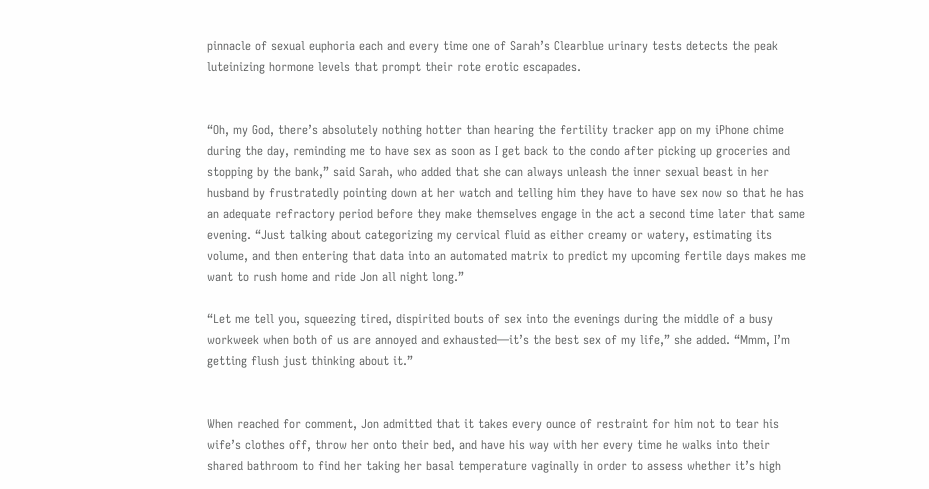pinnacle of sexual euphoria each and every time one of Sarah’s Clearblue urinary tests detects the peak luteinizing hormone levels that prompt their rote erotic escapades.


“Oh, my God, there’s absolutely nothing hotter than hearing the fertility tracker app on my iPhone chime during the day, reminding me to have sex as soon as I get back to the condo after picking up groceries and stopping by the bank,” said Sarah, who added that she can always unleash the inner sexual beast in her husband by frustratedly pointing down at her watch and telling him they have to have sex now so that he has an adequate refractory period before they make themselves engage in the act a second time later that same evening. “Just talking about categorizing my cervical fluid as either creamy or watery, estimating its volume, and then entering that data into an automated matrix to predict my upcoming fertile days makes me want to rush home and ride Jon all night long.”

“Let me tell you, squeezing tired, dispirited bouts of sex into the evenings during the middle of a busy workweek when both of us are annoyed and exhausted—it’s the best sex of my life,” she added. “Mmm, I’m getting flush just thinking about it.”


When reached for comment, Jon admitted that it takes every ounce of restraint for him not to tear his wife’s clothes off, throw her onto their bed, and have his way with her every time he walks into their shared bathroom to find her taking her basal temperature vaginally in order to assess whether it’s high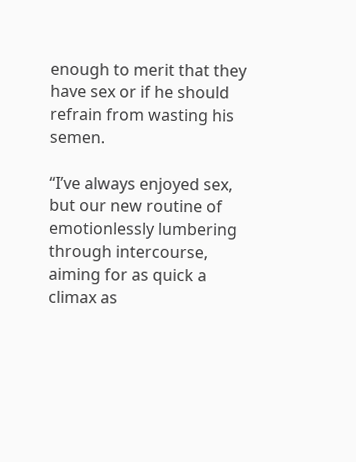enough to merit that they have sex or if he should refrain from wasting his semen.

“I’ve always enjoyed sex, but our new routine of emotionlessly lumbering through intercourse, aiming for as quick a climax as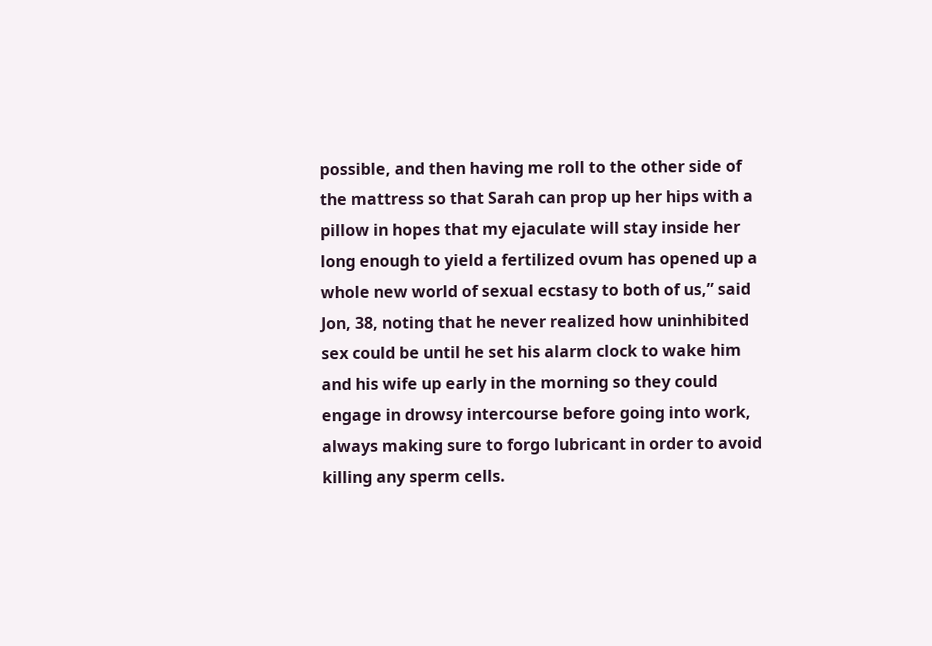possible, and then having me roll to the other side of the mattress so that Sarah can prop up her hips with a pillow in hopes that my ejaculate will stay inside her long enough to yield a fertilized ovum has opened up a whole new world of sexual ecstasy to both of us,” said Jon, 38, noting that he never realized how uninhibited sex could be until he set his alarm clock to wake him and his wife up early in the morning so they could engage in drowsy intercourse before going into work, always making sure to forgo lubricant in order to avoid killing any sperm cells.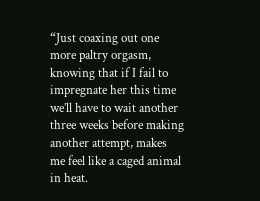“Just coaxing out one more paltry orgasm, knowing that if I fail to impregnate her this time we’ll have to wait another three weeks before making another attempt, makes me feel like a caged animal in heat.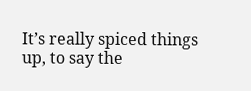It’s really spiced things up, to say the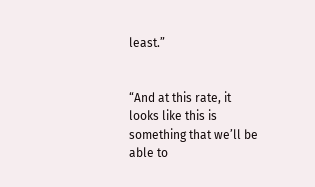least.”


“And at this rate, it looks like this is something that we’ll be able to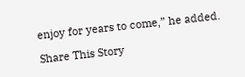enjoy for years to come,” he added.

Share This Story